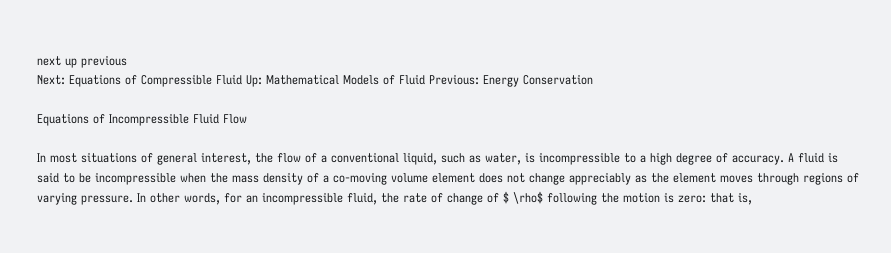next up previous
Next: Equations of Compressible Fluid Up: Mathematical Models of Fluid Previous: Energy Conservation

Equations of Incompressible Fluid Flow

In most situations of general interest, the flow of a conventional liquid, such as water, is incompressible to a high degree of accuracy. A fluid is said to be incompressible when the mass density of a co-moving volume element does not change appreciably as the element moves through regions of varying pressure. In other words, for an incompressible fluid, the rate of change of $ \rho$ following the motion is zero: that is,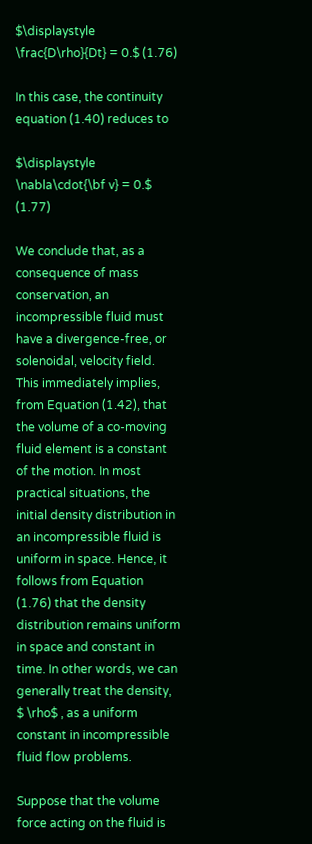$\displaystyle \frac{D\rho}{Dt} = 0.$ (1.76)

In this case, the continuity equation (1.40) reduces to

$\displaystyle \nabla\cdot{\bf v} = 0.$ (1.77)

We conclude that, as a consequence of mass conservation, an incompressible fluid must have a divergence-free, or solenoidal, velocity field. This immediately implies, from Equation (1.42), that the volume of a co-moving fluid element is a constant of the motion. In most practical situations, the initial density distribution in an incompressible fluid is uniform in space. Hence, it follows from Equation (1.76) that the density distribution remains uniform in space and constant in time. In other words, we can generally treat the density, $ \rho$ , as a uniform constant in incompressible fluid flow problems.

Suppose that the volume force acting on the fluid is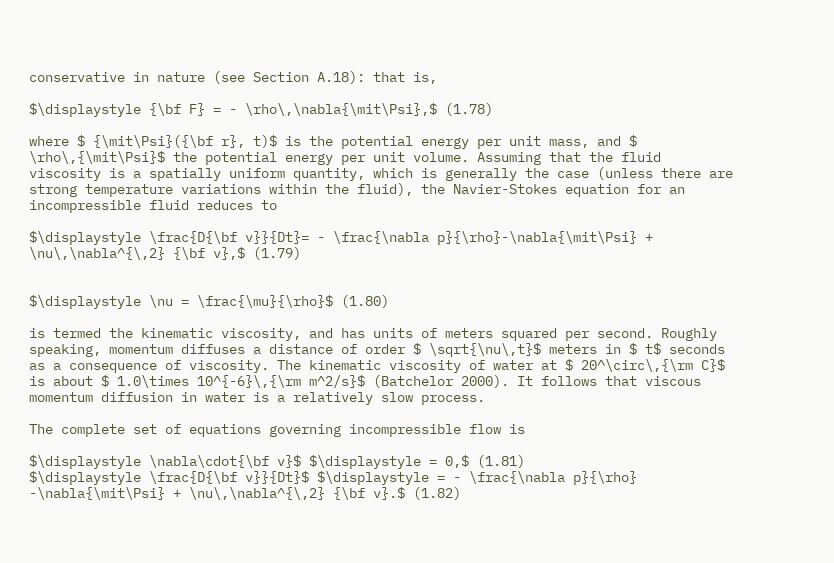conservative in nature (see Section A.18): that is,

$\displaystyle {\bf F} = - \rho\,\nabla{\mit\Psi},$ (1.78)

where $ {\mit\Psi}({\bf r}, t)$ is the potential energy per unit mass, and $ \rho\,{\mit\Psi}$ the potential energy per unit volume. Assuming that the fluid viscosity is a spatially uniform quantity, which is generally the case (unless there are strong temperature variations within the fluid), the Navier-Stokes equation for an incompressible fluid reduces to

$\displaystyle \frac{D{\bf v}}{Dt}= - \frac{\nabla p}{\rho}-\nabla{\mit\Psi} + \nu\,\nabla^{\,2} {\bf v},$ (1.79)


$\displaystyle \nu = \frac{\mu}{\rho}$ (1.80)

is termed the kinematic viscosity, and has units of meters squared per second. Roughly speaking, momentum diffuses a distance of order $ \sqrt{\nu\,t}$ meters in $ t$ seconds as a consequence of viscosity. The kinematic viscosity of water at $ 20^\circ\,{\rm C}$ is about $ 1.0\times 10^{-6}\,{\rm m^2/s}$ (Batchelor 2000). It follows that viscous momentum diffusion in water is a relatively slow process.

The complete set of equations governing incompressible flow is

$\displaystyle \nabla\cdot{\bf v}$ $\displaystyle = 0,$ (1.81)
$\displaystyle \frac{D{\bf v}}{Dt}$ $\displaystyle = - \frac{\nabla p}{\rho} -\nabla{\mit\Psi} + \nu\,\nabla^{\,2} {\bf v}.$ (1.82)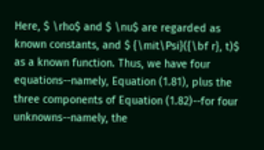Here, $ \rho$ and $ \nu$ are regarded as known constants, and $ {\mit\Psi}({\bf r}, t)$ as a known function. Thus, we have four equations--namely, Equation (1.81), plus the three components of Equation (1.82)--for four unknowns--namely, the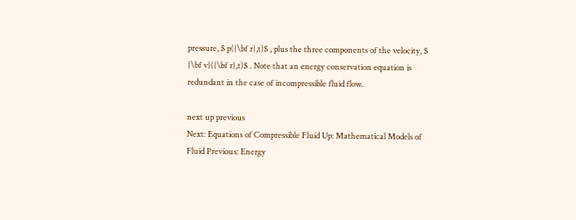pressure, $ p({\bf r},t)$ , plus the three components of the velocity, $ {\bf v}({\bf r},t)$ . Note that an energy conservation equation is redundant in the case of incompressible fluid flow.

next up previous
Next: Equations of Compressible Fluid Up: Mathematical Models of Fluid Previous: Energy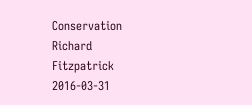Conservation
Richard Fitzpatrick 2016-03-31